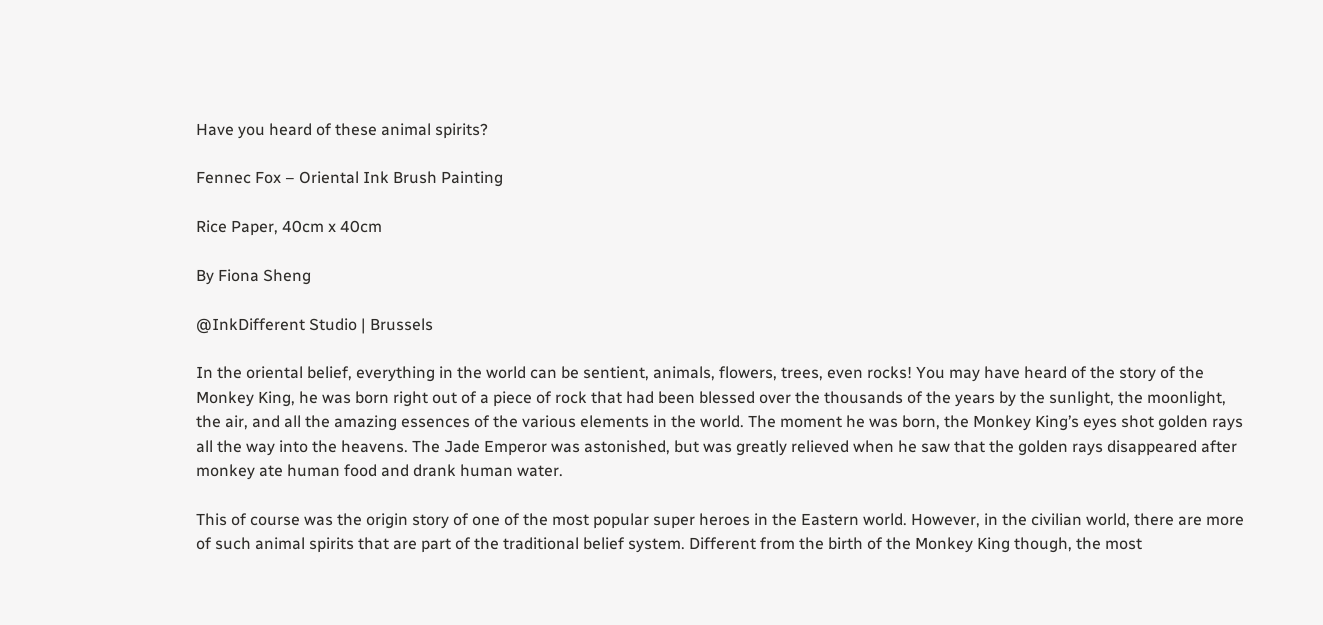Have you heard of these animal spirits?

Fennec Fox – Oriental Ink Brush Painting

Rice Paper, 40cm x 40cm

By Fiona Sheng

@InkDifferent Studio | Brussels

In the oriental belief, everything in the world can be sentient, animals, flowers, trees, even rocks! You may have heard of the story of the Monkey King, he was born right out of a piece of rock that had been blessed over the thousands of the years by the sunlight, the moonlight, the air, and all the amazing essences of the various elements in the world. The moment he was born, the Monkey King’s eyes shot golden rays all the way into the heavens. The Jade Emperor was astonished, but was greatly relieved when he saw that the golden rays disappeared after monkey ate human food and drank human water.

This of course was the origin story of one of the most popular super heroes in the Eastern world. However, in the civilian world, there are more of such animal spirits that are part of the traditional belief system. Different from the birth of the Monkey King though, the most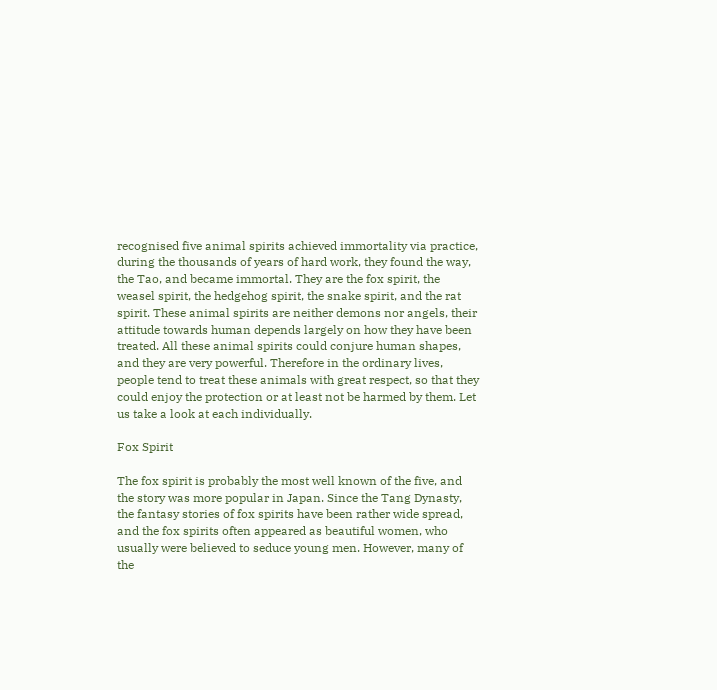recognised five animal spirits achieved immortality via practice, during the thousands of years of hard work, they found the way, the Tao, and became immortal. They are the fox spirit, the weasel spirit, the hedgehog spirit, the snake spirit, and the rat spirit. These animal spirits are neither demons nor angels, their attitude towards human depends largely on how they have been treated. All these animal spirits could conjure human shapes, and they are very powerful. Therefore in the ordinary lives, people tend to treat these animals with great respect, so that they could enjoy the protection or at least not be harmed by them. Let us take a look at each individually.

Fox Spirit

The fox spirit is probably the most well known of the five, and the story was more popular in Japan. Since the Tang Dynasty, the fantasy stories of fox spirits have been rather wide spread, and the fox spirits often appeared as beautiful women, who usually were believed to seduce young men. However, many of the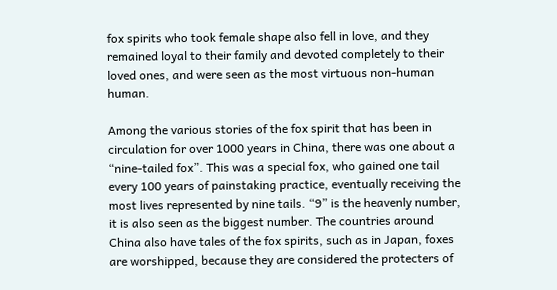fox spirits who took female shape also fell in love, and they remained loyal to their family and devoted completely to their loved ones, and were seen as the most virtuous non-human human.

Among the various stories of the fox spirit that has been in circulation for over 1000 years in China, there was one about a “nine-tailed fox”. This was a special fox, who gained one tail every 100 years of painstaking practice, eventually receiving the most lives represented by nine tails. “9” is the heavenly number, it is also seen as the biggest number. The countries around China also have tales of the fox spirits, such as in Japan, foxes are worshipped, because they are considered the protecters of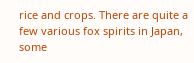rice and crops. There are quite a few various fox spirits in Japan, some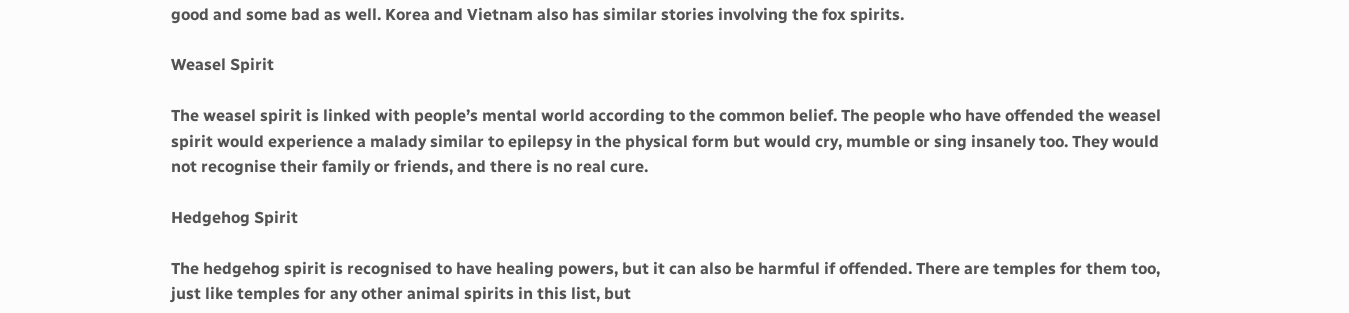good and some bad as well. Korea and Vietnam also has similar stories involving the fox spirits.

Weasel Spirit

The weasel spirit is linked with people’s mental world according to the common belief. The people who have offended the weasel spirit would experience a malady similar to epilepsy in the physical form but would cry, mumble or sing insanely too. They would not recognise their family or friends, and there is no real cure.

Hedgehog Spirit

The hedgehog spirit is recognised to have healing powers, but it can also be harmful if offended. There are temples for them too, just like temples for any other animal spirits in this list, but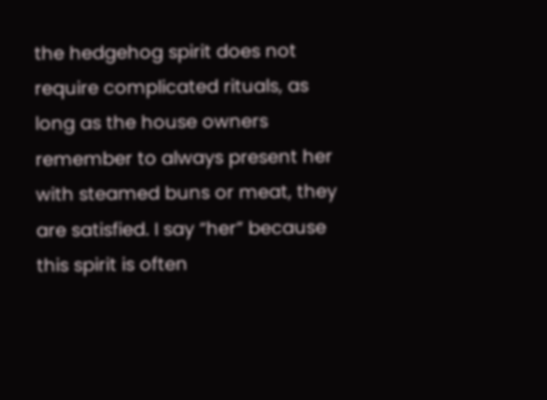the hedgehog spirit does not require complicated rituals, as long as the house owners remember to always present her with steamed buns or meat, they are satisfied. I say “her” because this spirit is often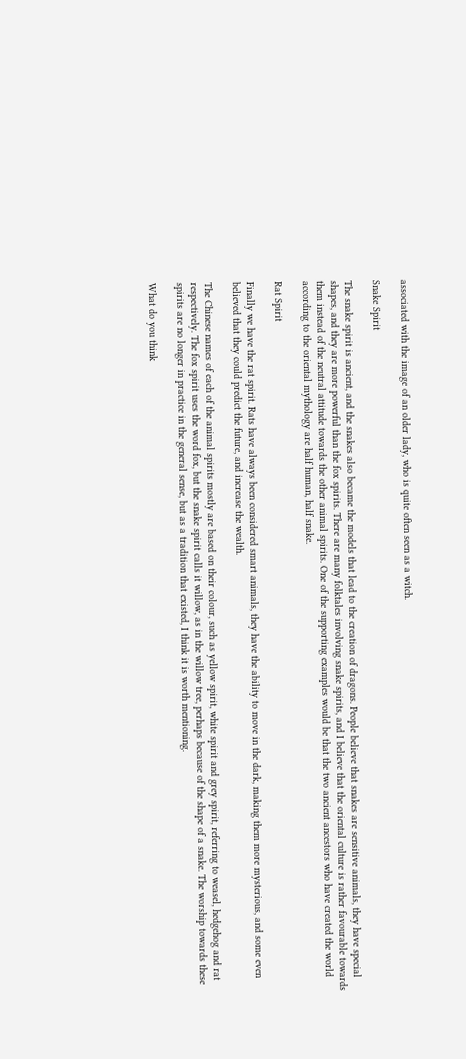associated with the image of an older lady, who is quite often seen as a witch.

Snake Spirit

The snake spirit is ancient, and the snakes also became the models that lead to the creation of dragons. People believe that snakes are sensitive animals, they have special shapes, and they are more powerful than the fox spirits. There are many folktales involving snake spirits, and I believe that the oriental culture is rather favourable towards them instead of the neutral attitude towards the other animal spirits. One of the supporting examples would be that the two ancient ancestors who have created the world according to the oriental mythology are half human, half snake.

Rat Spirit

Finally we have the rat spirit. Rats have always been considered smart animals, they have the ability to move in the dark, making them more mysterious, and some even believed that they could predict the future, and increase the wealth.

The Chinese names of each of the animal spirits mostly are based on their colour, such as yellow spirit, white spirit and grey spirit, referring to weasel, hedgehog and rat respectively. The fox spirit uses the word fox, but the snake spirit calls it willow, as in the willow tree, perhaps because of the shape of a snake. The worship towards these spirits are no longer in practice in the general sense, but as a tradition that existed, I think it is worth mentioning.

What do you think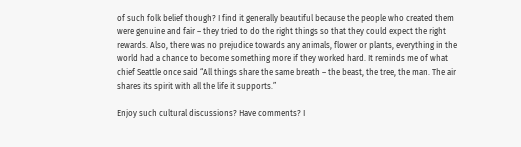of such folk belief though? I find it generally beautiful because the people who created them were genuine and fair – they tried to do the right things so that they could expect the right rewards. Also, there was no prejudice towards any animals, flower or plants, everything in the world had a chance to become something more if they worked hard. It reminds me of what chief Seattle once said “All things share the same breath – the beast, the tree, the man. The air shares its spirit with all the life it supports.”

Enjoy such cultural discussions? Have comments? I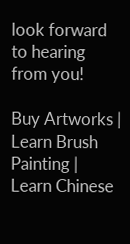look forward to hearing from you!

Buy Artworks | Learn Brush Painting | Learn Chinese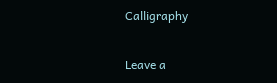Calligraphy

Leave a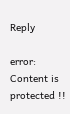Reply

error: Content is protected !!